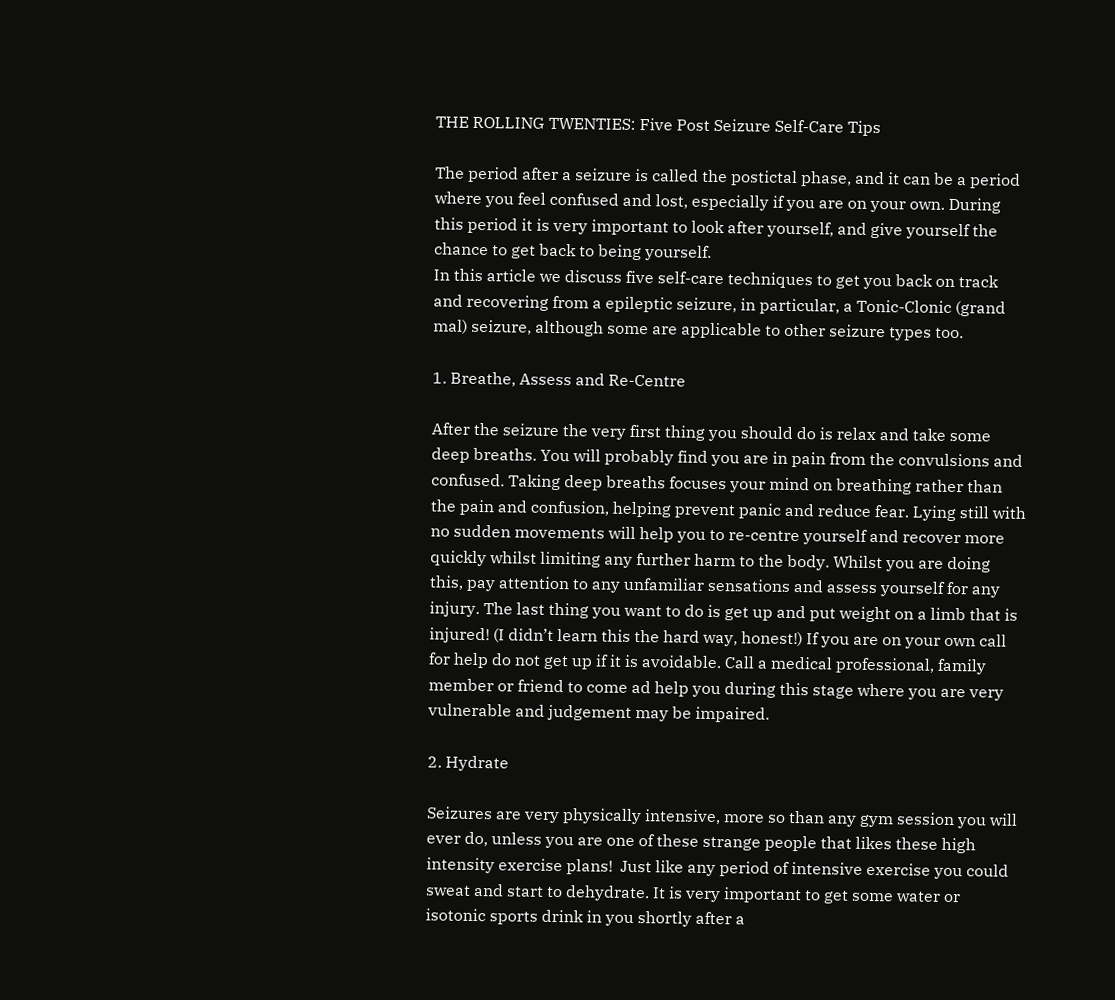THE ROLLING TWENTIES: Five Post Seizure Self-Care Tips

The period after a seizure is called the postictal phase, and it can be a period where you feel confused and lost, especially if you are on your own. During this period it is very important to look after yourself, and give yourself the chance to get back to being yourself.
In this article we discuss five self-care techniques to get you back on track and recovering from a epileptic seizure, in particular, a Tonic-Clonic (grand mal) seizure, although some are applicable to other seizure types too.

1. Breathe, Assess and Re-Centre

After the seizure the very first thing you should do is relax and take some deep breaths. You will probably find you are in pain from the convulsions and confused. Taking deep breaths focuses your mind on breathing rather than the pain and confusion, helping prevent panic and reduce fear. Lying still with no sudden movements will help you to re-centre yourself and recover more quickly whilst limiting any further harm to the body. Whilst you are doing this, pay attention to any unfamiliar sensations and assess yourself for any injury. The last thing you want to do is get up and put weight on a limb that is injured! (I didn’t learn this the hard way, honest!) If you are on your own call for help do not get up if it is avoidable. Call a medical professional, family member or friend to come ad help you during this stage where you are very vulnerable and judgement may be impaired.

2. Hydrate

Seizures are very physically intensive, more so than any gym session you will ever do, unless you are one of these strange people that likes these high intensity exercise plans!  Just like any period of intensive exercise you could sweat and start to dehydrate. It is very important to get some water or isotonic sports drink in you shortly after a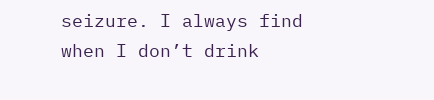seizure. I always find when I don’t drink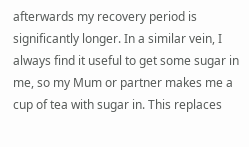afterwards my recovery period is significantly longer. In a similar vein, I always find it useful to get some sugar in me, so my Mum or partner makes me a cup of tea with sugar in. This replaces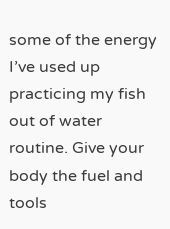some of the energy I’ve used up practicing my fish out of water routine. Give your body the fuel and tools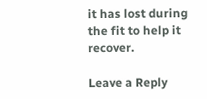it has lost during the fit to help it recover.

Leave a Reply